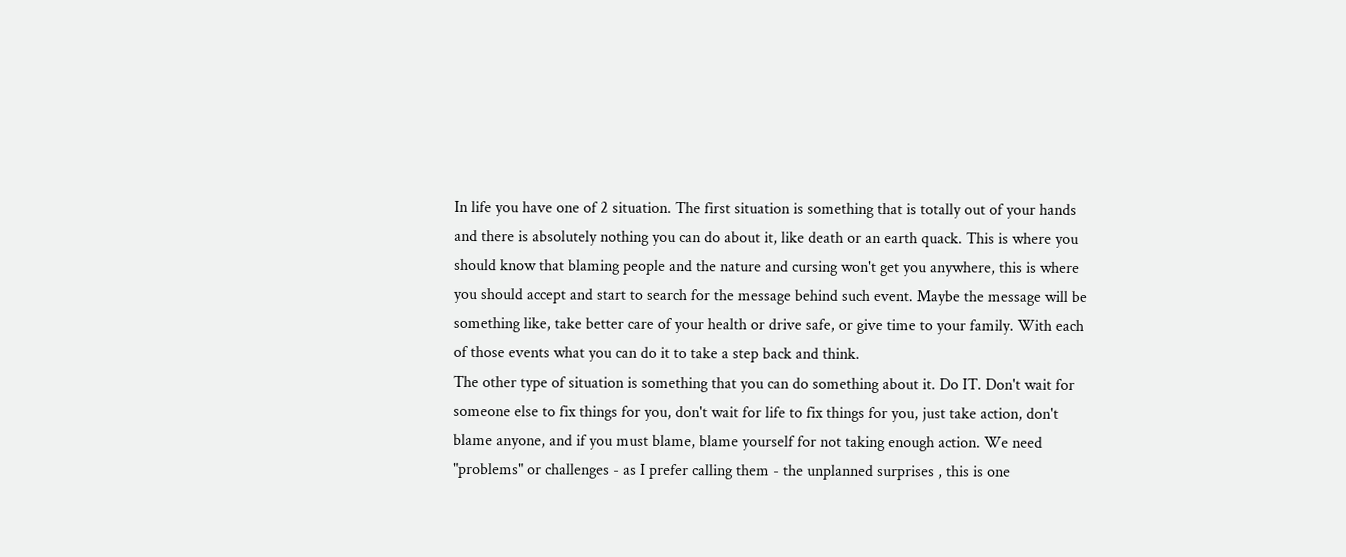In life you have one of 2 situation. The first situation is something that is totally out of your hands and there is absolutely nothing you can do about it, like death or an earth quack. This is where you should know that blaming people and the nature and cursing won't get you anywhere, this is where you should accept and start to search for the message behind such event. Maybe the message will be something like, take better care of your health or drive safe, or give time to your family. With each of those events what you can do it to take a step back and think.
The other type of situation is something that you can do something about it. Do IT. Don't wait for someone else to fix things for you, don't wait for life to fix things for you, just take action, don't blame anyone, and if you must blame, blame yourself for not taking enough action. We need "problems" or challenges - as I prefer calling them - the unplanned surprises , this is one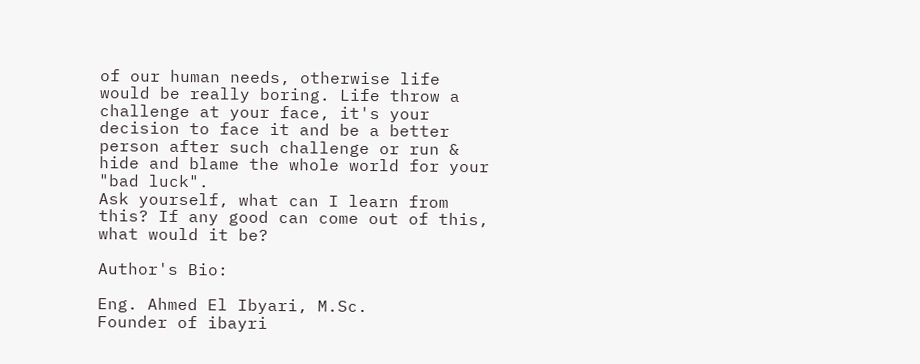of our human needs, otherwise life would be really boring. Life throw a challenge at your face, it's your decision to face it and be a better person after such challenge or run & hide and blame the whole world for your "bad luck".
Ask yourself, what can I learn from this? If any good can come out of this, what would it be?

Author's Bio:

Eng. Ahmed El Ibyari, M.Sc.
Founder of ibayri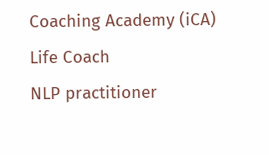Coaching Academy (iCA)
Life Coach
NLP practitioner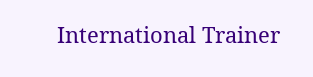International Trainer